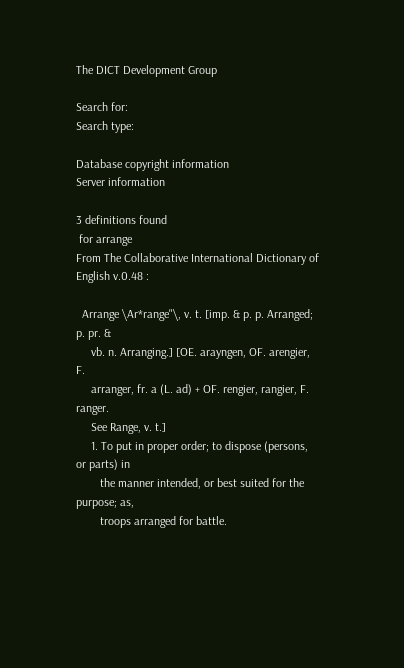The DICT Development Group

Search for:
Search type:

Database copyright information
Server information

3 definitions found
 for arrange
From The Collaborative International Dictionary of English v.0.48 :

  Arrange \Ar*range"\, v. t. [imp. & p. p. Arranged; p. pr. &
     vb. n. Arranging.] [OE. arayngen, OF. arengier, F.
     arranger, fr. a (L. ad) + OF. rengier, rangier, F. ranger.
     See Range, v. t.]
     1. To put in proper order; to dispose (persons, or parts) in
        the manner intended, or best suited for the purpose; as,
        troops arranged for battle.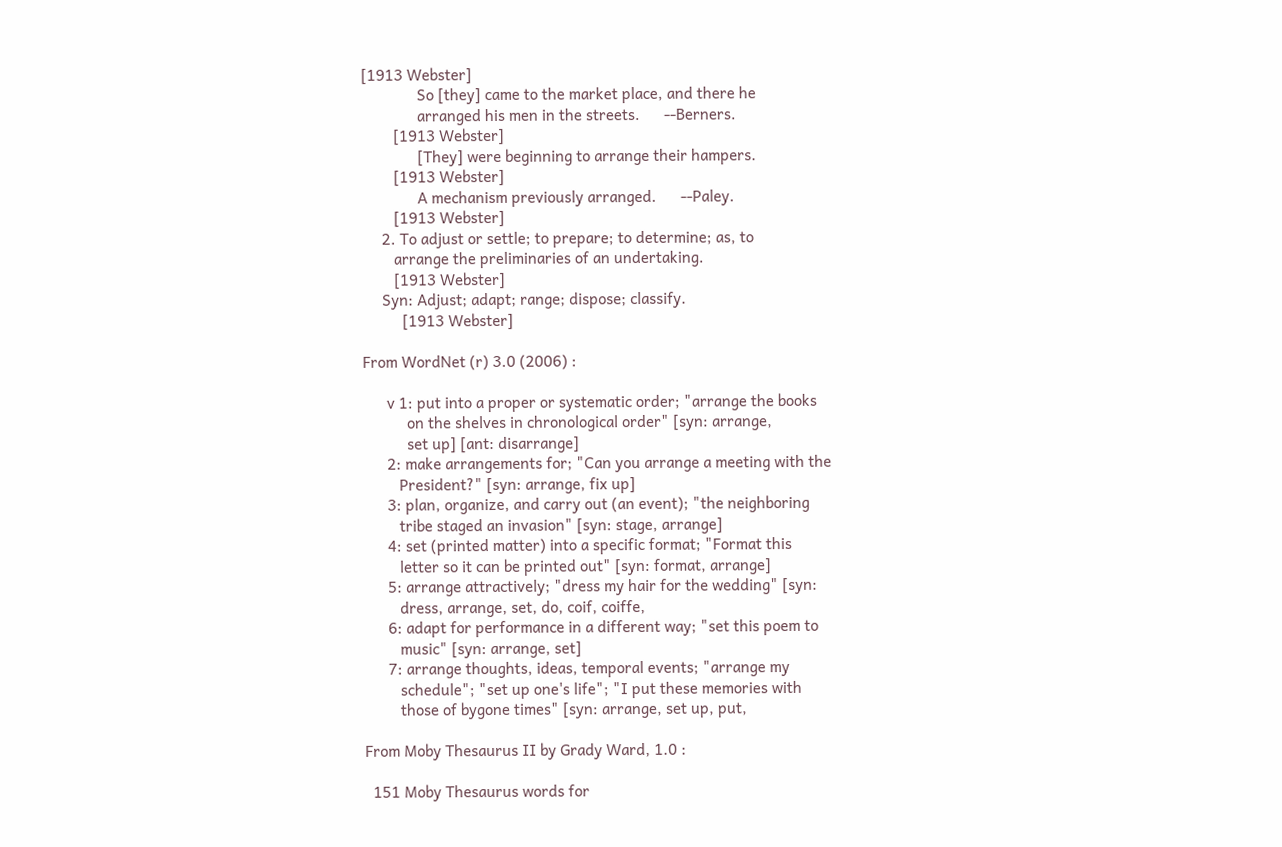[1913 Webster]
              So [they] came to the market place, and there he
              arranged his men in the streets.      --Berners.
        [1913 Webster]
              [They] were beginning to arrange their hampers.
        [1913 Webster]
              A mechanism previously arranged.      --Paley.
        [1913 Webster]
     2. To adjust or settle; to prepare; to determine; as, to
        arrange the preliminaries of an undertaking.
        [1913 Webster]
     Syn: Adjust; adapt; range; dispose; classify.
          [1913 Webster]

From WordNet (r) 3.0 (2006) :

      v 1: put into a proper or systematic order; "arrange the books
           on the shelves in chronological order" [syn: arrange,
           set up] [ant: disarrange]
      2: make arrangements for; "Can you arrange a meeting with the
         President?" [syn: arrange, fix up]
      3: plan, organize, and carry out (an event); "the neighboring
         tribe staged an invasion" [syn: stage, arrange]
      4: set (printed matter) into a specific format; "Format this
         letter so it can be printed out" [syn: format, arrange]
      5: arrange attractively; "dress my hair for the wedding" [syn:
         dress, arrange, set, do, coif, coiffe,
      6: adapt for performance in a different way; "set this poem to
         music" [syn: arrange, set]
      7: arrange thoughts, ideas, temporal events; "arrange my
         schedule"; "set up one's life"; "I put these memories with
         those of bygone times" [syn: arrange, set up, put,

From Moby Thesaurus II by Grady Ward, 1.0 :

  151 Moby Thesaurus words for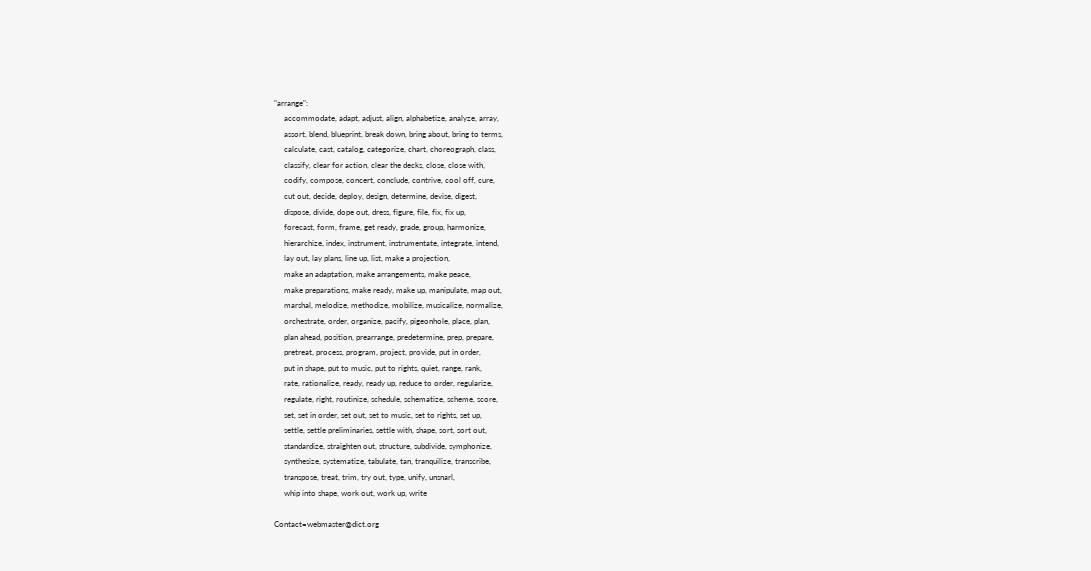"arrange":
     accommodate, adapt, adjust, align, alphabetize, analyze, array,
     assort, blend, blueprint, break down, bring about, bring to terms,
     calculate, cast, catalog, categorize, chart, choreograph, class,
     classify, clear for action, clear the decks, close, close with,
     codify, compose, concert, conclude, contrive, cool off, cure,
     cut out, decide, deploy, design, determine, devise, digest,
     dispose, divide, dope out, dress, figure, file, fix, fix up,
     forecast, form, frame, get ready, grade, group, harmonize,
     hierarchize, index, instrument, instrumentate, integrate, intend,
     lay out, lay plans, line up, list, make a projection,
     make an adaptation, make arrangements, make peace,
     make preparations, make ready, make up, manipulate, map out,
     marshal, melodize, methodize, mobilize, musicalize, normalize,
     orchestrate, order, organize, pacify, pigeonhole, place, plan,
     plan ahead, position, prearrange, predetermine, prep, prepare,
     pretreat, process, program, project, provide, put in order,
     put in shape, put to music, put to rights, quiet, range, rank,
     rate, rationalize, ready, ready up, reduce to order, regularize,
     regulate, right, routinize, schedule, schematize, scheme, score,
     set, set in order, set out, set to music, set to rights, set up,
     settle, settle preliminaries, settle with, shape, sort, sort out,
     standardize, straighten out, structure, subdivide, symphonize,
     synthesize, systematize, tabulate, tan, tranquilize, transcribe,
     transpose, treat, trim, try out, type, unify, unsnarl,
     whip into shape, work out, work up, write

Contact=webmaster@dict.org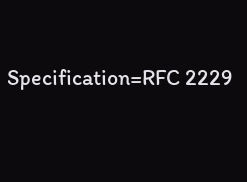Specification=RFC 2229